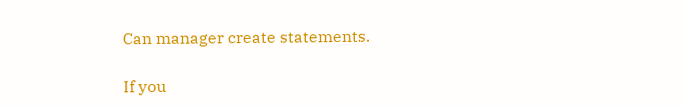Can manager create statements.

If you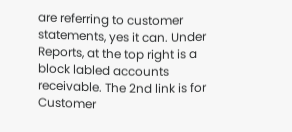are referring to customer statements, yes it can. Under Reports, at the top right is a block labled accounts receivable. The 2nd link is for Customer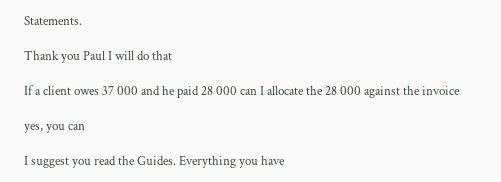Statements.

Thank you Paul I will do that

If a client owes 37 000 and he paid 28 000 can I allocate the 28 000 against the invoice

yes, you can

I suggest you read the Guides. Everything you have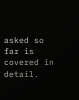asked so far is covered in detail.